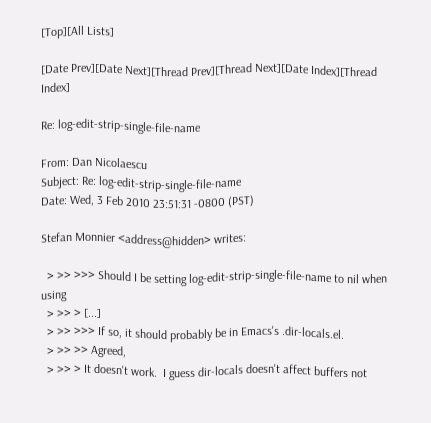[Top][All Lists]

[Date Prev][Date Next][Thread Prev][Thread Next][Date Index][Thread Index]

Re: log-edit-strip-single-file-name

From: Dan Nicolaescu
Subject: Re: log-edit-strip-single-file-name
Date: Wed, 3 Feb 2010 23:51:31 -0800 (PST)

Stefan Monnier <address@hidden> writes:

  > >> >>> Should I be setting log-edit-strip-single-file-name to nil when using
  > >> > [...]
  > >> >>> If so, it should probably be in Emacs's .dir-locals.el.
  > >> >> Agreed,
  > >> > It doesn't work.  I guess dir-locals doesn't affect buffers not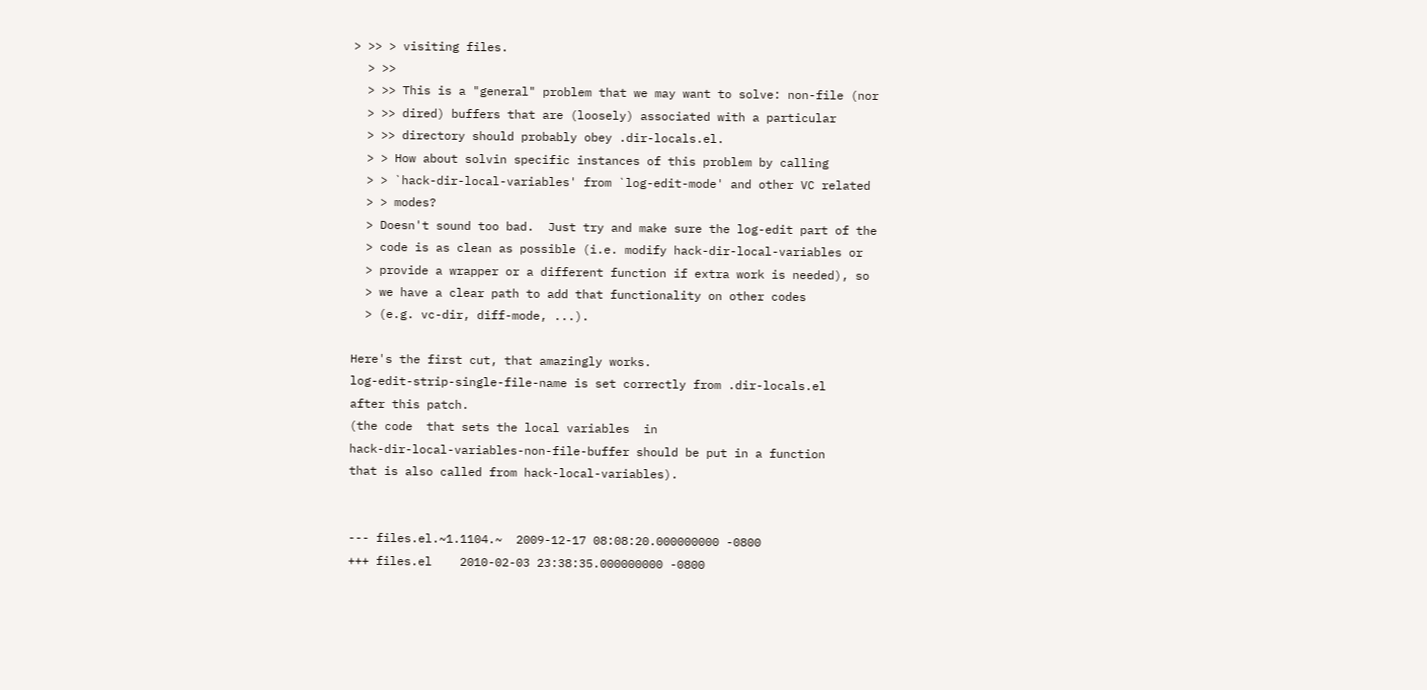> >> > visiting files.
  > >>
  > >> This is a "general" problem that we may want to solve: non-file (nor
  > >> dired) buffers that are (loosely) associated with a particular
  > >> directory should probably obey .dir-locals.el.
  > > How about solvin specific instances of this problem by calling
  > > `hack-dir-local-variables' from `log-edit-mode' and other VC related
  > > modes?
  > Doesn't sound too bad.  Just try and make sure the log-edit part of the
  > code is as clean as possible (i.e. modify hack-dir-local-variables or
  > provide a wrapper or a different function if extra work is needed), so
  > we have a clear path to add that functionality on other codes
  > (e.g. vc-dir, diff-mode, ...).

Here's the first cut, that amazingly works.
log-edit-strip-single-file-name is set correctly from .dir-locals.el
after this patch.
(the code  that sets the local variables  in
hack-dir-local-variables-non-file-buffer should be put in a function
that is also called from hack-local-variables).


--- files.el.~1.1104.~  2009-12-17 08:08:20.000000000 -0800
+++ files.el    2010-02-03 23:38:35.000000000 -0800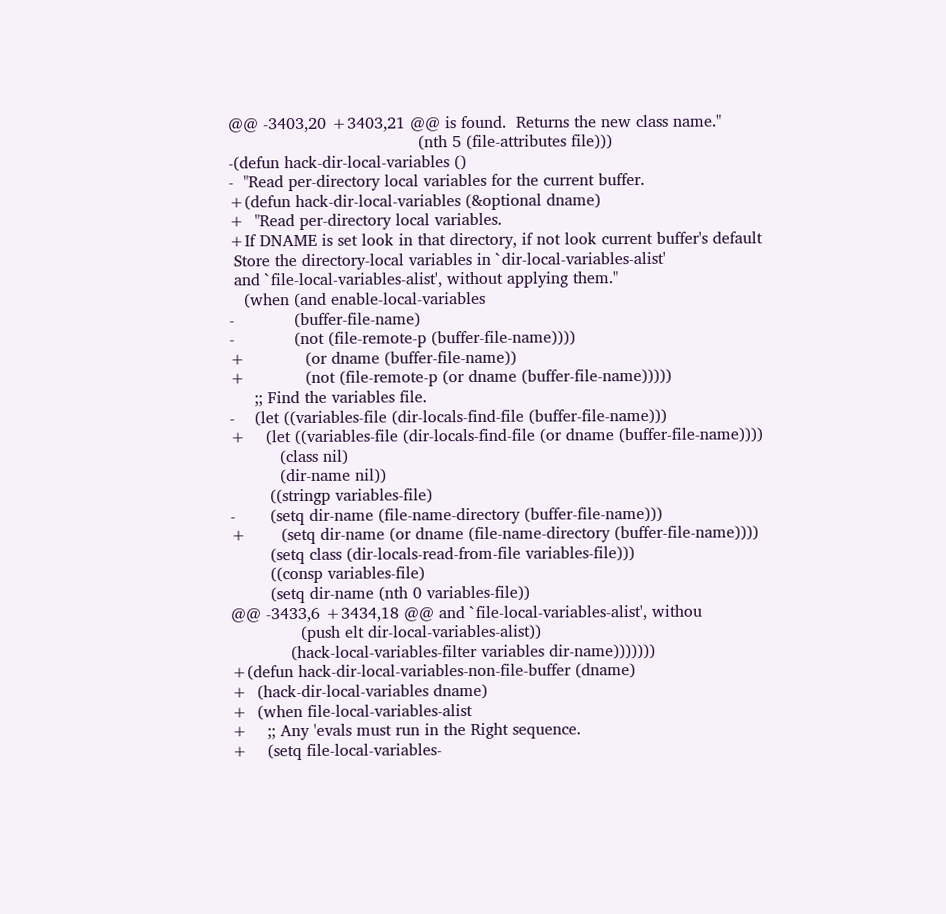@@ -3403,20 +3403,21 @@ is found.  Returns the new class name."
                                      (nth 5 (file-attributes file)))
-(defun hack-dir-local-variables ()
-  "Read per-directory local variables for the current buffer.
+(defun hack-dir-local-variables (&optional dname)
+  "Read per-directory local variables.
+If DNAME is set look in that directory, if not look current buffer's default
 Store the directory-local variables in `dir-local-variables-alist'
 and `file-local-variables-alist', without applying them."
   (when (and enable-local-variables
-            (buffer-file-name)
-            (not (file-remote-p (buffer-file-name))))
+            (or dname (buffer-file-name))
+            (not (file-remote-p (or dname (buffer-file-name)))))
     ;; Find the variables file.
-    (let ((variables-file (dir-locals-find-file (buffer-file-name)))
+    (let ((variables-file (dir-locals-find-file (or dname (buffer-file-name))))
          (class nil)
          (dir-name nil))
        ((stringp variables-file)
-       (setq dir-name (file-name-directory (buffer-file-name)))
+       (setq dir-name (or dname (file-name-directory (buffer-file-name))))
        (setq class (dir-locals-read-from-file variables-file)))
        ((consp variables-file)
        (setq dir-name (nth 0 variables-file))
@@ -3433,6 +3434,18 @@ and `file-local-variables-alist', withou
              (push elt dir-local-variables-alist))
            (hack-local-variables-filter variables dir-name)))))))
+(defun hack-dir-local-variables-non-file-buffer (dname)
+  (hack-dir-local-variables dname)
+  (when file-local-variables-alist
+    ;; Any 'evals must run in the Right sequence.
+    (setq file-local-variables-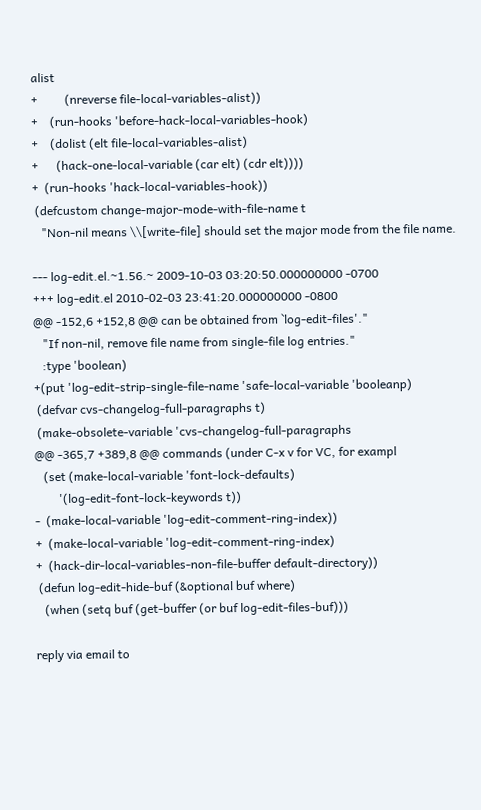alist
+         (nreverse file-local-variables-alist))
+    (run-hooks 'before-hack-local-variables-hook)
+    (dolist (elt file-local-variables-alist)
+      (hack-one-local-variable (car elt) (cdr elt))))
+  (run-hooks 'hack-local-variables-hook))
 (defcustom change-major-mode-with-file-name t
   "Non-nil means \\[write-file] should set the major mode from the file name.

--- log-edit.el.~1.56.~ 2009-10-03 03:20:50.000000000 -0700
+++ log-edit.el 2010-02-03 23:41:20.000000000 -0800
@@ -152,6 +152,8 @@ can be obtained from `log-edit-files'."
   "If non-nil, remove file name from single-file log entries."
   :type 'boolean)
+(put 'log-edit-strip-single-file-name 'safe-local-variable 'booleanp)
 (defvar cvs-changelog-full-paragraphs t)
 (make-obsolete-variable 'cvs-changelog-full-paragraphs
@@ -365,7 +389,8 @@ commands (under C-x v for VC, for exampl
   (set (make-local-variable 'font-lock-defaults)
        '(log-edit-font-lock-keywords t))
-  (make-local-variable 'log-edit-comment-ring-index))
+  (make-local-variable 'log-edit-comment-ring-index)
+  (hack-dir-local-variables-non-file-buffer default-directory))
 (defun log-edit-hide-buf (&optional buf where)
   (when (setq buf (get-buffer (or buf log-edit-files-buf)))

reply via email to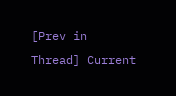[Prev in Thread] Current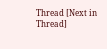Thread [Next in Thread]